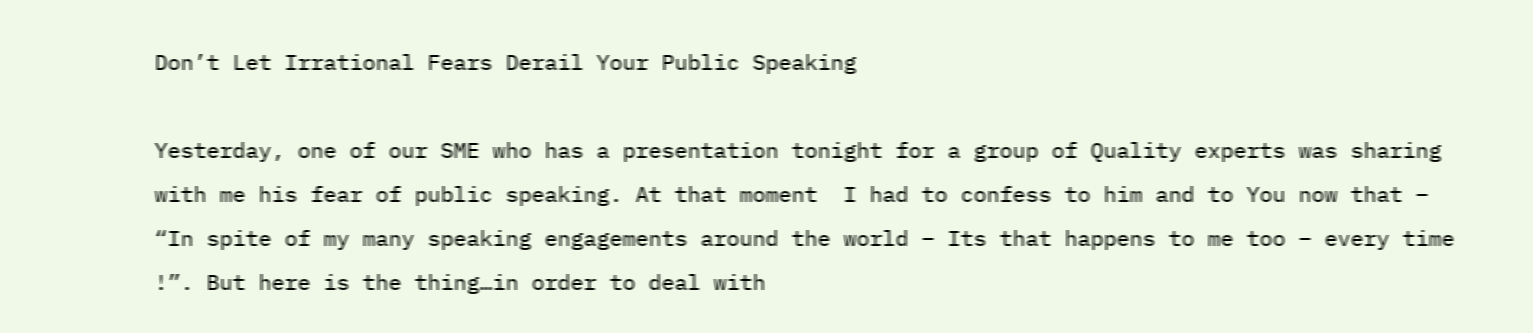Don’t Let Irrational Fears Derail Your Public Speaking

Yesterday, one of our SME who has a presentation tonight for a group of Quality experts was sharing with me his fear of public speaking. At that moment  I had to confess to him and to You now that –  “In spite of my many speaking engagements around the world – Its that happens to me too – every time !”. But here is the thing…in order to deal with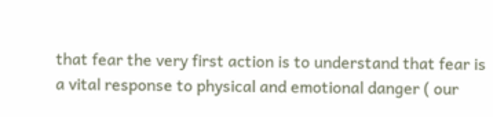that fear the very first action is to understand that fear is a vital response to physical and emotional danger ( our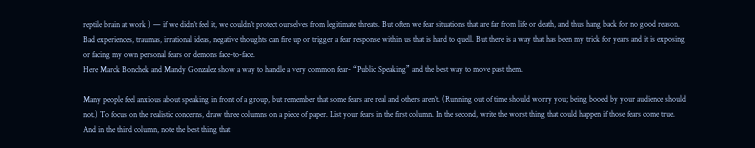reptile brain at work ) — if we didn’t feel it, we couldn’t protect ourselves from legitimate threats. But often we fear situations that are far from life or death, and thus hang back for no good reason. Bad experiences, traumas, irrational ideas, negative thoughts can fire up or trigger a fear response within us that is hard to quell. But there is a way that has been my trick for years and it is exposing or facing my own personal fears or demons face-to-face.
Here Marck Bonchek and Mandy Gonzalez show a way to handle a very common fear- “Public Speaking” and the best way to move past them.

Many people feel anxious about speaking in front of a group, but remember that some fears are real and others aren’t. (Running out of time should worry you; being booed by your audience should not.) To focus on the realistic concerns, draw three columns on a piece of paper. List your fears in the first column. In the second, write the worst thing that could happen if those fears come true. And in the third column, note the best thing that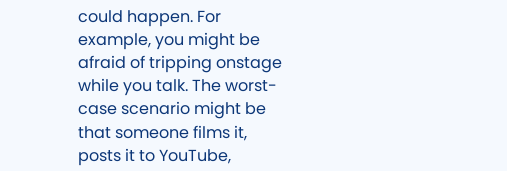could happen. For example, you might be afraid of tripping onstage while you talk. The worst-case scenario might be that someone films it, posts it to YouTube,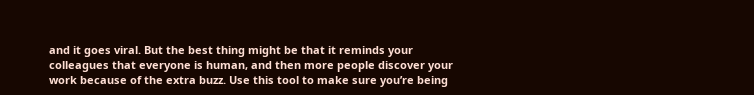and it goes viral. But the best thing might be that it reminds your colleagues that everyone is human, and then more people discover your work because of the extra buzz. Use this tool to make sure you’re being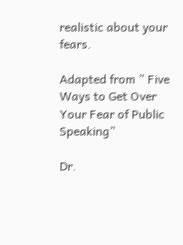realistic about your fears.

Adapted from ” Five Ways to Get Over Your Fear of Public Speaking”

Dr.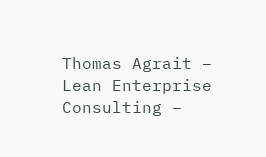Thomas Agrait – Lean Enterprise Consulting –